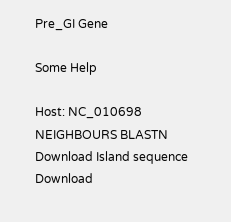Pre_GI Gene

Some Help

Host: NC_010698 NEIGHBOURS BLASTN Download Island sequence Download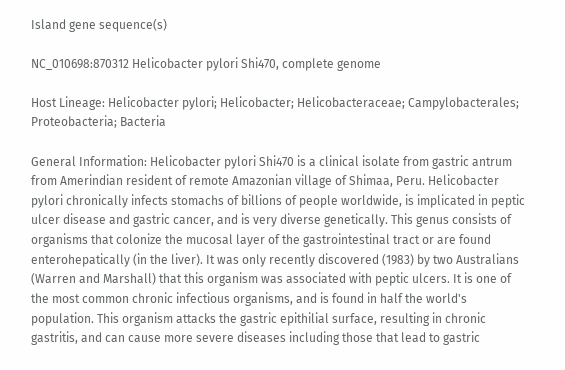Island gene sequence(s)

NC_010698:870312 Helicobacter pylori Shi470, complete genome

Host Lineage: Helicobacter pylori; Helicobacter; Helicobacteraceae; Campylobacterales; Proteobacteria; Bacteria

General Information: Helicobacter pylori Shi470 is a clinical isolate from gastric antrum from Amerindian resident of remote Amazonian village of Shimaa, Peru. Helicobacter pylori chronically infects stomachs of billions of people worldwide, is implicated in peptic ulcer disease and gastric cancer, and is very diverse genetically. This genus consists of organisms that colonize the mucosal layer of the gastrointestinal tract or are found enterohepatically (in the liver). It was only recently discovered (1983) by two Australians (Warren and Marshall) that this organism was associated with peptic ulcers. It is one of the most common chronic infectious organisms, and is found in half the world's population. This organism attacks the gastric epithilial surface, resulting in chronic gastritis, and can cause more severe diseases including those that lead to gastric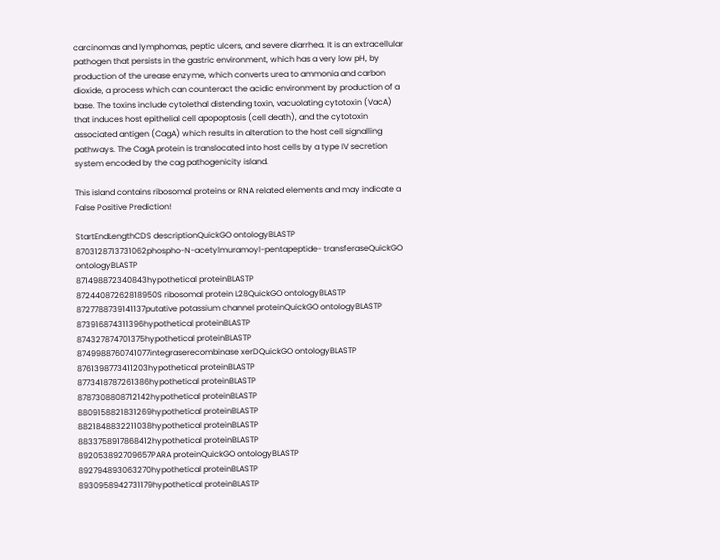carcinomas and lymphomas, peptic ulcers, and severe diarrhea. It is an extracellular pathogen that persists in the gastric environment, which has a very low pH, by production of the urease enzyme, which converts urea to ammonia and carbon dioxide, a process which can counteract the acidic environment by production of a base. The toxins include cytolethal distending toxin, vacuolating cytotoxin (VacA) that induces host epithelial cell apopoptosis (cell death), and the cytotoxin associated antigen (CagA) which results in alteration to the host cell signalling pathways. The CagA protein is translocated into host cells by a type IV secretion system encoded by the cag pathogenicity island.

This island contains ribosomal proteins or RNA related elements and may indicate a False Positive Prediction!

StartEndLengthCDS descriptionQuickGO ontologyBLASTP
8703128713731062phospho-N-acetylmuramoyl-pentapeptide- transferaseQuickGO ontologyBLASTP
871498872340843hypothetical proteinBLASTP
87244087262818950S ribosomal protein L28QuickGO ontologyBLASTP
8727788739141137putative potassium channel proteinQuickGO ontologyBLASTP
873916874311396hypothetical proteinBLASTP
874327874701375hypothetical proteinBLASTP
8749988760741077integraserecombinase xerDQuickGO ontologyBLASTP
8761398773411203hypothetical proteinBLASTP
8773418787261386hypothetical proteinBLASTP
8787308808712142hypothetical proteinBLASTP
8809158821831269hypothetical proteinBLASTP
8821848832211038hypothetical proteinBLASTP
8833758917868412hypothetical proteinBLASTP
892053892709657PARA proteinQuickGO ontologyBLASTP
892794893063270hypothetical proteinBLASTP
8930958942731179hypothetical proteinBLASTP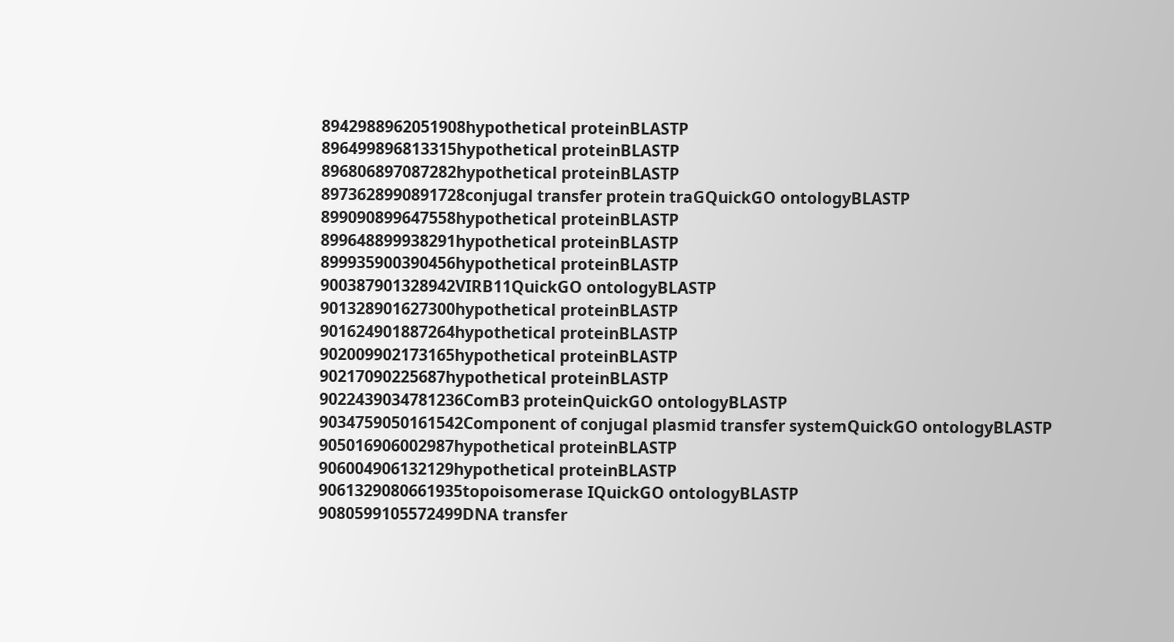8942988962051908hypothetical proteinBLASTP
896499896813315hypothetical proteinBLASTP
896806897087282hypothetical proteinBLASTP
8973628990891728conjugal transfer protein traGQuickGO ontologyBLASTP
899090899647558hypothetical proteinBLASTP
899648899938291hypothetical proteinBLASTP
899935900390456hypothetical proteinBLASTP
900387901328942VIRB11QuickGO ontologyBLASTP
901328901627300hypothetical proteinBLASTP
901624901887264hypothetical proteinBLASTP
902009902173165hypothetical proteinBLASTP
90217090225687hypothetical proteinBLASTP
9022439034781236ComB3 proteinQuickGO ontologyBLASTP
9034759050161542Component of conjugal plasmid transfer systemQuickGO ontologyBLASTP
905016906002987hypothetical proteinBLASTP
906004906132129hypothetical proteinBLASTP
9061329080661935topoisomerase IQuickGO ontologyBLASTP
9080599105572499DNA transfer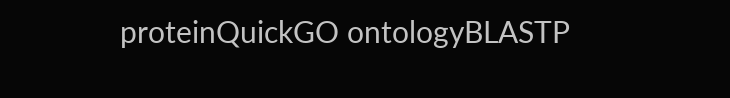proteinQuickGO ontologyBLASTP